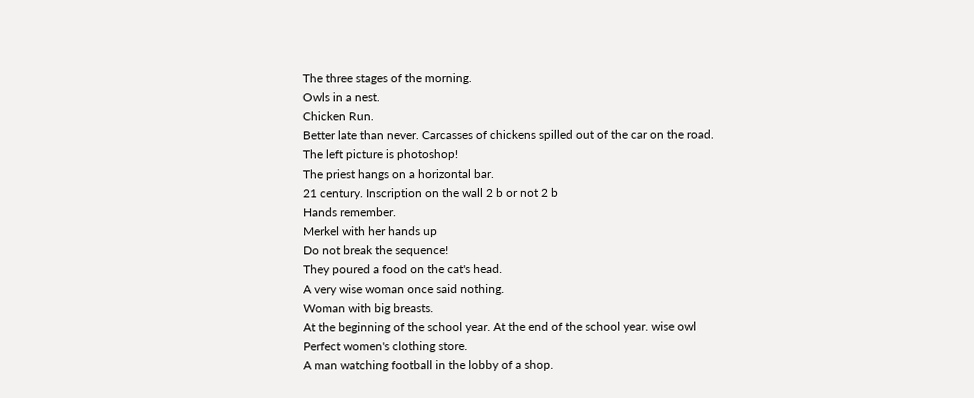The three stages of the morning.
Owls in a nest.
Chicken Run.
Better late than never. Carcasses of chickens spilled out of the car on the road.
The left picture is photoshop!
The priest hangs on a horizontal bar.
21 century. Inscription on the wall 2 b or not 2 b
Hands remember.
Merkel with her hands up
Do not break the sequence!
They poured a food on the cat's head.
A very wise woman once said nothing.
Woman with big breasts.
At the beginning of the school year. At the end of the school year. wise owl
Perfect women's clothing store.
A man watching football in the lobby of a shop.